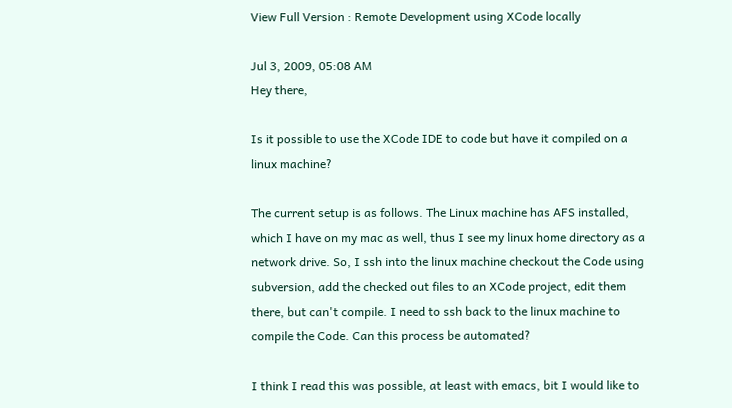View Full Version : Remote Development using XCode locally

Jul 3, 2009, 05:08 AM
Hey there,

Is it possible to use the XCode IDE to code but have it compiled on a linux machine?

The current setup is as follows. The Linux machine has AFS installed, which I have on my mac as well, thus I see my linux home directory as a network drive. So, I ssh into the linux machine checkout the Code using subversion, add the checked out files to an XCode project, edit them there, but can't compile. I need to ssh back to the linux machine to compile the Code. Can this process be automated?

I think I read this was possible, at least with emacs, bit I would like to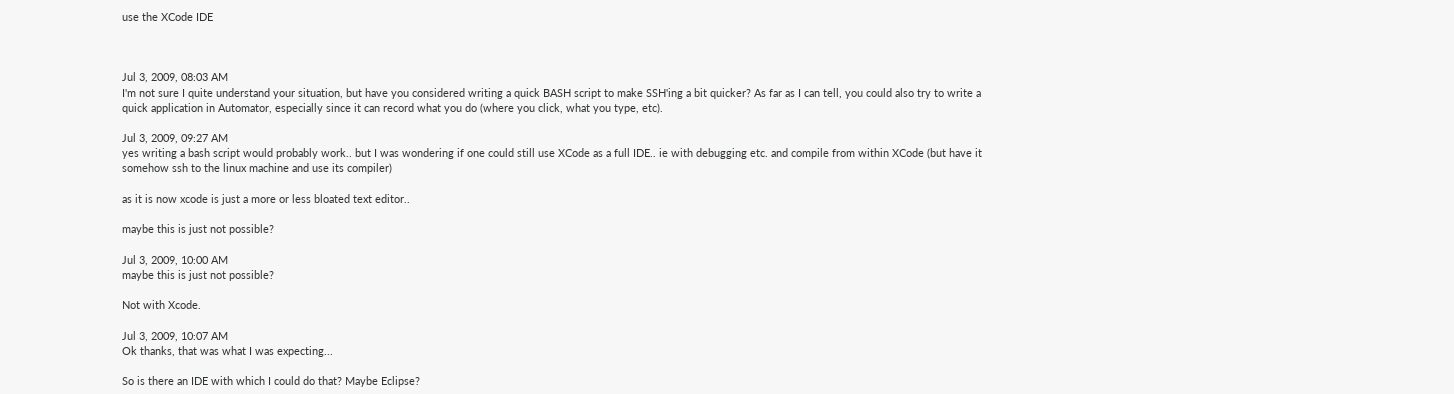use the XCode IDE



Jul 3, 2009, 08:03 AM
I'm not sure I quite understand your situation, but have you considered writing a quick BASH script to make SSH'ing a bit quicker? As far as I can tell, you could also try to write a quick application in Automator, especially since it can record what you do (where you click, what you type, etc).

Jul 3, 2009, 09:27 AM
yes writing a bash script would probably work.. but I was wondering if one could still use XCode as a full IDE.. ie with debugging etc. and compile from within XCode (but have it somehow ssh to the linux machine and use its compiler)

as it is now xcode is just a more or less bloated text editor..

maybe this is just not possible?

Jul 3, 2009, 10:00 AM
maybe this is just not possible?

Not with Xcode.

Jul 3, 2009, 10:07 AM
Ok thanks, that was what I was expecting...

So is there an IDE with which I could do that? Maybe Eclipse?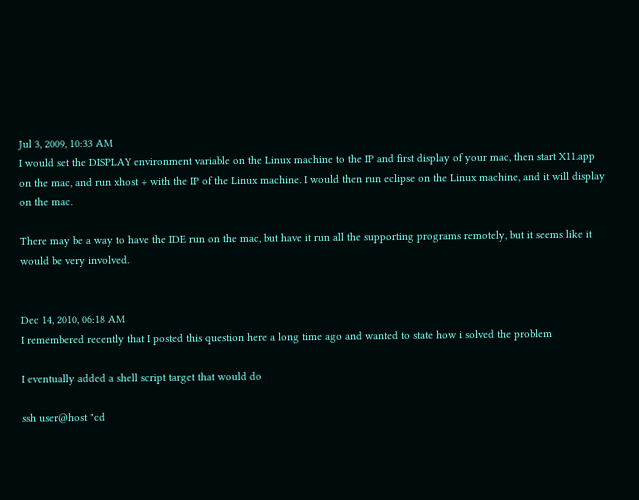Jul 3, 2009, 10:33 AM
I would set the DISPLAY environment variable on the Linux machine to the IP and first display of your mac, then start X11.app on the mac, and run xhost + with the IP of the Linux machine. I would then run eclipse on the Linux machine, and it will display on the mac.

There may be a way to have the IDE run on the mac, but have it run all the supporting programs remotely, but it seems like it would be very involved.


Dec 14, 2010, 06:18 AM
I remembered recently that I posted this question here a long time ago and wanted to state how i solved the problem

I eventually added a shell script target that would do

ssh user@host "cd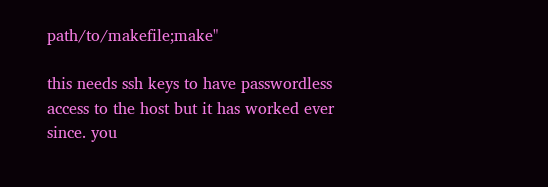path/to/makefile;make"

this needs ssh keys to have passwordless access to the host but it has worked ever since. you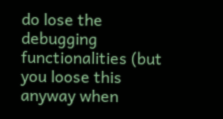do lose the debugging functionalities (but you loose this anyway when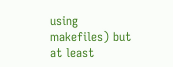using makefiles) but at least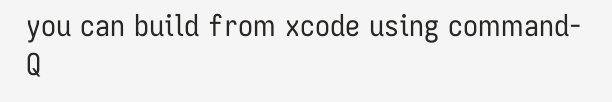you can build from xcode using command-Q